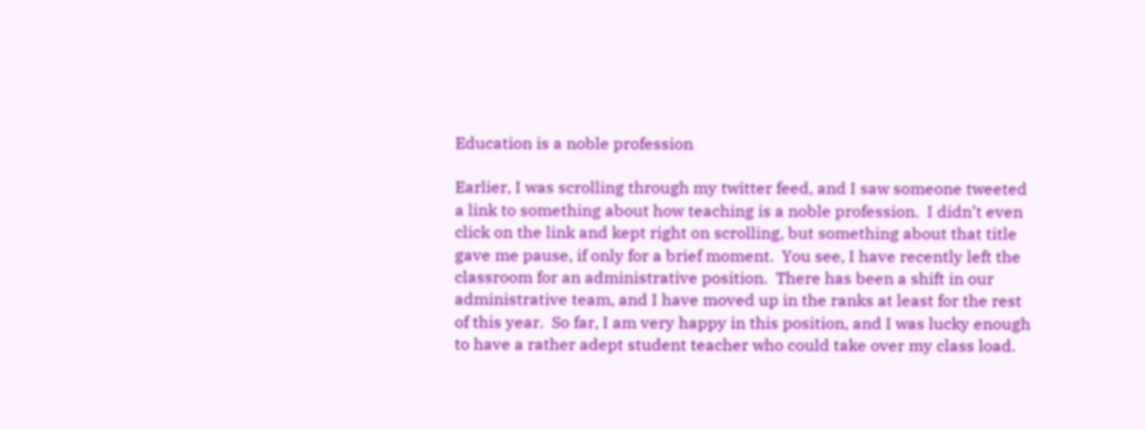Education is a noble profession

Earlier, I was scrolling through my twitter feed, and I saw someone tweeted a link to something about how teaching is a noble profession.  I didn’t even click on the link and kept right on scrolling, but something about that title gave me pause, if only for a brief moment.  You see, I have recently left the classroom for an administrative position.  There has been a shift in our administrative team, and I have moved up in the ranks at least for the rest of this year.  So far, I am very happy in this position, and I was lucky enough to have a rather adept student teacher who could take over my class load.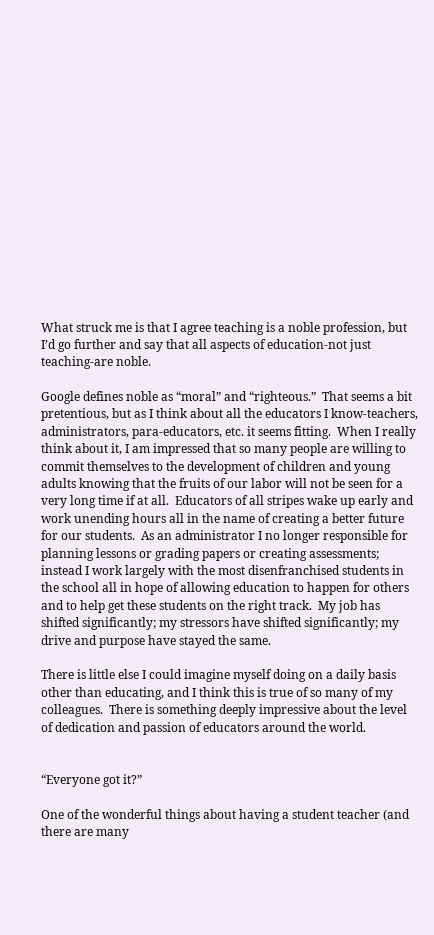What struck me is that I agree teaching is a noble profession, but I’d go further and say that all aspects of education-not just teaching-are noble.

Google defines noble as “moral” and “righteous.”  That seems a bit pretentious, but as I think about all the educators I know-teachers, administrators, para-educators, etc. it seems fitting.  When I really think about it, I am impressed that so many people are willing to commit themselves to the development of children and young adults knowing that the fruits of our labor will not be seen for a very long time if at all.  Educators of all stripes wake up early and work unending hours all in the name of creating a better future for our students.  As an administrator I no longer responsible for planning lessons or grading papers or creating assessments; instead I work largely with the most disenfranchised students in the school all in hope of allowing education to happen for others and to help get these students on the right track.  My job has shifted significantly; my stressors have shifted significantly; my drive and purpose have stayed the same.

There is little else I could imagine myself doing on a daily basis other than educating, and I think this is true of so many of my colleagues.  There is something deeply impressive about the level of dedication and passion of educators around the world.


“Everyone got it?”

One of the wonderful things about having a student teacher (and there are many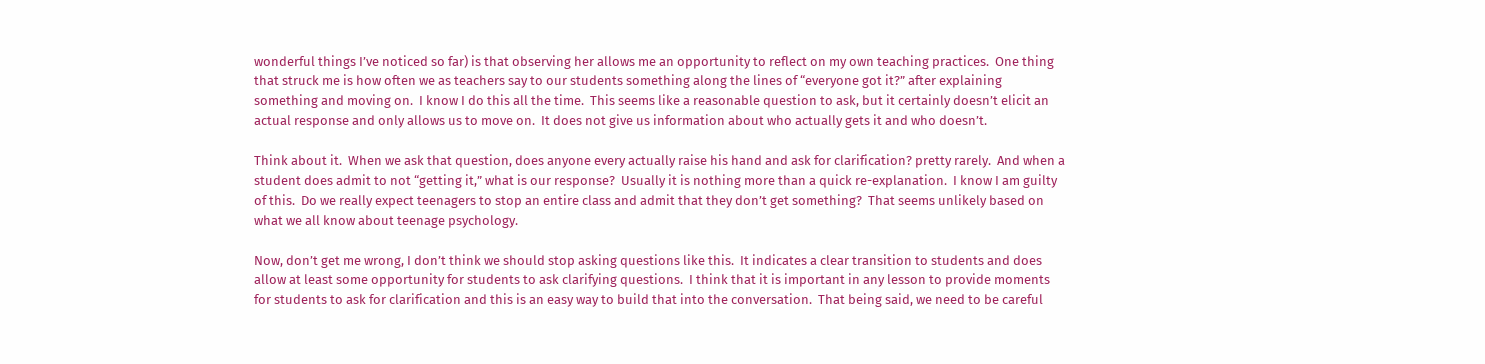wonderful things I’ve noticed so far) is that observing her allows me an opportunity to reflect on my own teaching practices.  One thing that struck me is how often we as teachers say to our students something along the lines of “everyone got it?” after explaining something and moving on.  I know I do this all the time.  This seems like a reasonable question to ask, but it certainly doesn’t elicit an actual response and only allows us to move on.  It does not give us information about who actually gets it and who doesn’t.

Think about it.  When we ask that question, does anyone every actually raise his hand and ask for clarification? pretty rarely.  And when a student does admit to not “getting it,” what is our response?  Usually it is nothing more than a quick re-explanation.  I know I am guilty of this.  Do we really expect teenagers to stop an entire class and admit that they don’t get something?  That seems unlikely based on what we all know about teenage psychology.

Now, don’t get me wrong, I don’t think we should stop asking questions like this.  It indicates a clear transition to students and does allow at least some opportunity for students to ask clarifying questions.  I think that it is important in any lesson to provide moments for students to ask for clarification and this is an easy way to build that into the conversation.  That being said, we need to be careful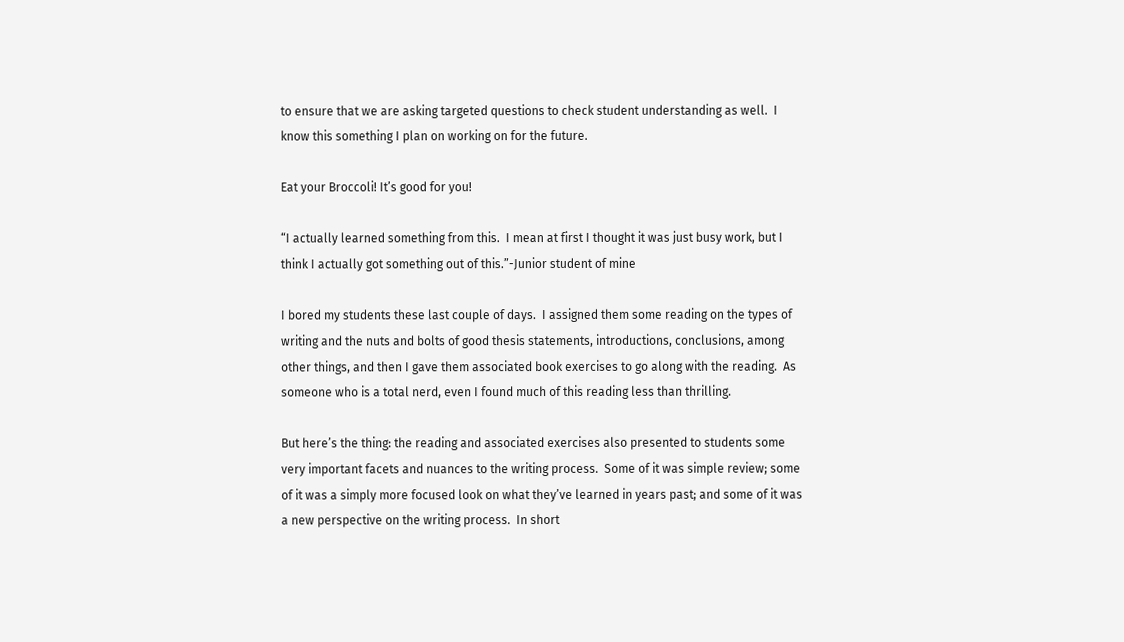to ensure that we are asking targeted questions to check student understanding as well.  I know this something I plan on working on for the future.

Eat your Broccoli! It’s good for you!

“I actually learned something from this.  I mean at first I thought it was just busy work, but I think I actually got something out of this.”-Junior student of mine

I bored my students these last couple of days.  I assigned them some reading on the types of writing and the nuts and bolts of good thesis statements, introductions, conclusions, among other things, and then I gave them associated book exercises to go along with the reading.  As someone who is a total nerd, even I found much of this reading less than thrilling.

But here’s the thing: the reading and associated exercises also presented to students some very important facets and nuances to the writing process.  Some of it was simple review; some of it was a simply more focused look on what they’ve learned in years past; and some of it was a new perspective on the writing process.  In short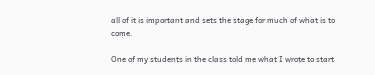all of it is important and sets the stage for much of what is to come.

One of my students in the class told me what I wrote to start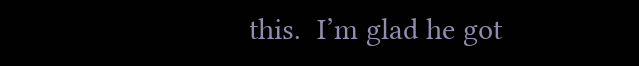this.  I’m glad he got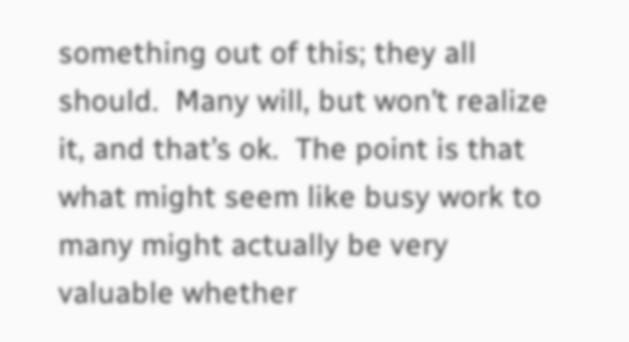something out of this; they all should.  Many will, but won’t realize it, and that’s ok.  The point is that what might seem like busy work to many might actually be very valuable whether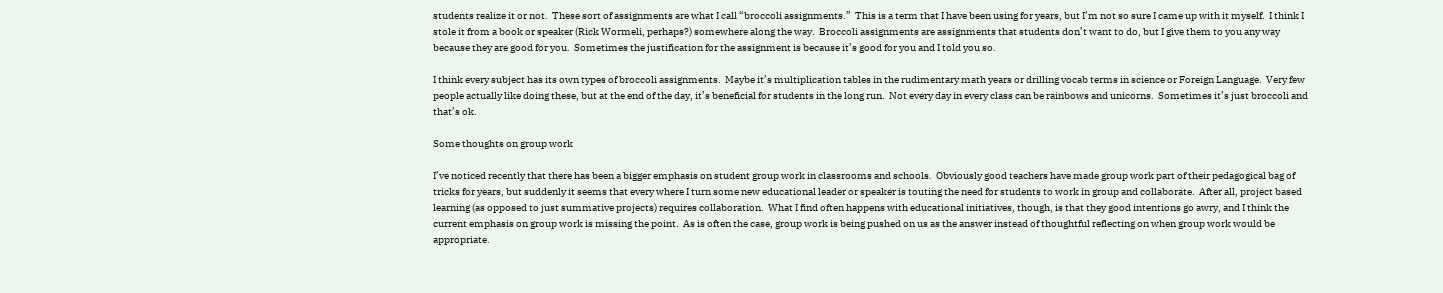students realize it or not.  These sort of assignments are what I call “broccoli assignments.”  This is a term that I have been using for years, but I’m not so sure I came up with it myself.  I think I stole it from a book or speaker (Rick Wormeli, perhaps?) somewhere along the way.  Broccoli assignments are assignments that students don’t want to do, but I give them to you any way because they are good for you.  Sometimes the justification for the assignment is because it’s good for you and I told you so.

I think every subject has its own types of broccoli assignments.  Maybe it’s multiplication tables in the rudimentary math years or drilling vocab terms in science or Foreign Language.  Very few people actually like doing these, but at the end of the day, it’s beneficial for students in the long run.  Not every day in every class can be rainbows and unicorns.  Sometimes it’s just broccoli and that’s ok.

Some thoughts on group work

I’ve noticed recently that there has been a bigger emphasis on student group work in classrooms and schools.  Obviously good teachers have made group work part of their pedagogical bag of tricks for years, but suddenly it seems that every where I turn some new educational leader or speaker is touting the need for students to work in group and collaborate.  After all, project based learning (as opposed to just summative projects) requires collaboration.  What I find often happens with educational initiatives, though, is that they good intentions go awry, and I think the current emphasis on group work is missing the point.  As is often the case, group work is being pushed on us as the answer instead of thoughtful reflecting on when group work would be appropriate.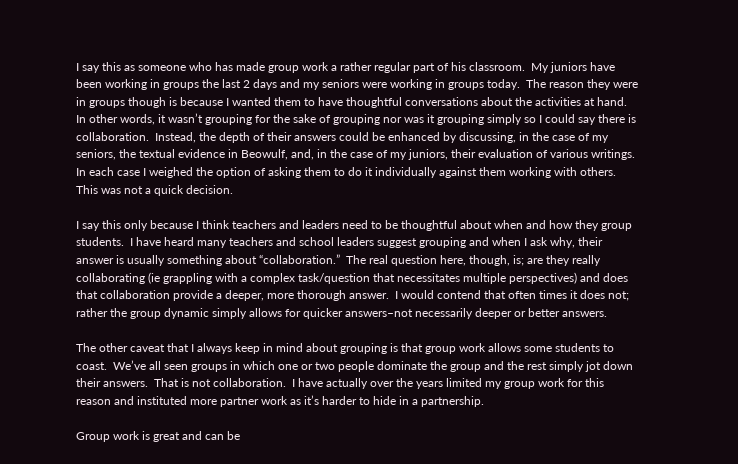I say this as someone who has made group work a rather regular part of his classroom.  My juniors have been working in groups the last 2 days and my seniors were working in groups today.  The reason they were in groups though is because I wanted them to have thoughtful conversations about the activities at hand.  In other words, it wasn’t grouping for the sake of grouping nor was it grouping simply so I could say there is collaboration.  Instead, the depth of their answers could be enhanced by discussing, in the case of my seniors, the textual evidence in Beowulf, and, in the case of my juniors, their evaluation of various writings.  In each case I weighed the option of asking them to do it individually against them working with others.  This was not a quick decision.

I say this only because I think teachers and leaders need to be thoughtful about when and how they group students.  I have heard many teachers and school leaders suggest grouping and when I ask why, their answer is usually something about “collaboration.”  The real question here, though, is; are they really collaborating (ie grappling with a complex task/question that necessitates multiple perspectives) and does that collaboration provide a deeper, more thorough answer.  I would contend that often times it does not; rather the group dynamic simply allows for quicker answers–not necessarily deeper or better answers.

The other caveat that I always keep in mind about grouping is that group work allows some students to coast.  We’ve all seen groups in which one or two people dominate the group and the rest simply jot down their answers.  That is not collaboration.  I have actually over the years limited my group work for this reason and instituted more partner work as it’s harder to hide in a partnership.

Group work is great and can be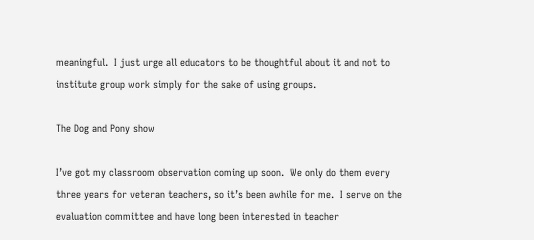meaningful.  I just urge all educators to be thoughtful about it and not to institute group work simply for the sake of using groups.

The Dog and Pony show

I’ve got my classroom observation coming up soon.  We only do them every three years for veteran teachers, so it’s been awhile for me.  I serve on the evaluation committee and have long been interested in teacher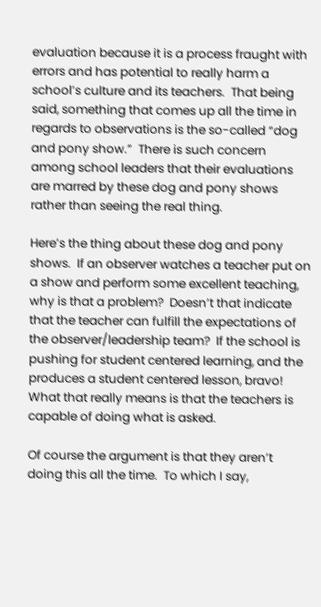evaluation because it is a process fraught with errors and has potential to really harm a school’s culture and its teachers.  That being said, something that comes up all the time in regards to observations is the so-called “dog and pony show.”  There is such concern among school leaders that their evaluations are marred by these dog and pony shows rather than seeing the real thing.

Here’s the thing about these dog and pony shows.  If an observer watches a teacher put on a show and perform some excellent teaching, why is that a problem?  Doesn’t that indicate that the teacher can fulfill the expectations of the observer/leadership team?  If the school is pushing for student centered learning, and the produces a student centered lesson, bravo!  What that really means is that the teachers is capable of doing what is asked.

Of course the argument is that they aren’t doing this all the time.  To which I say,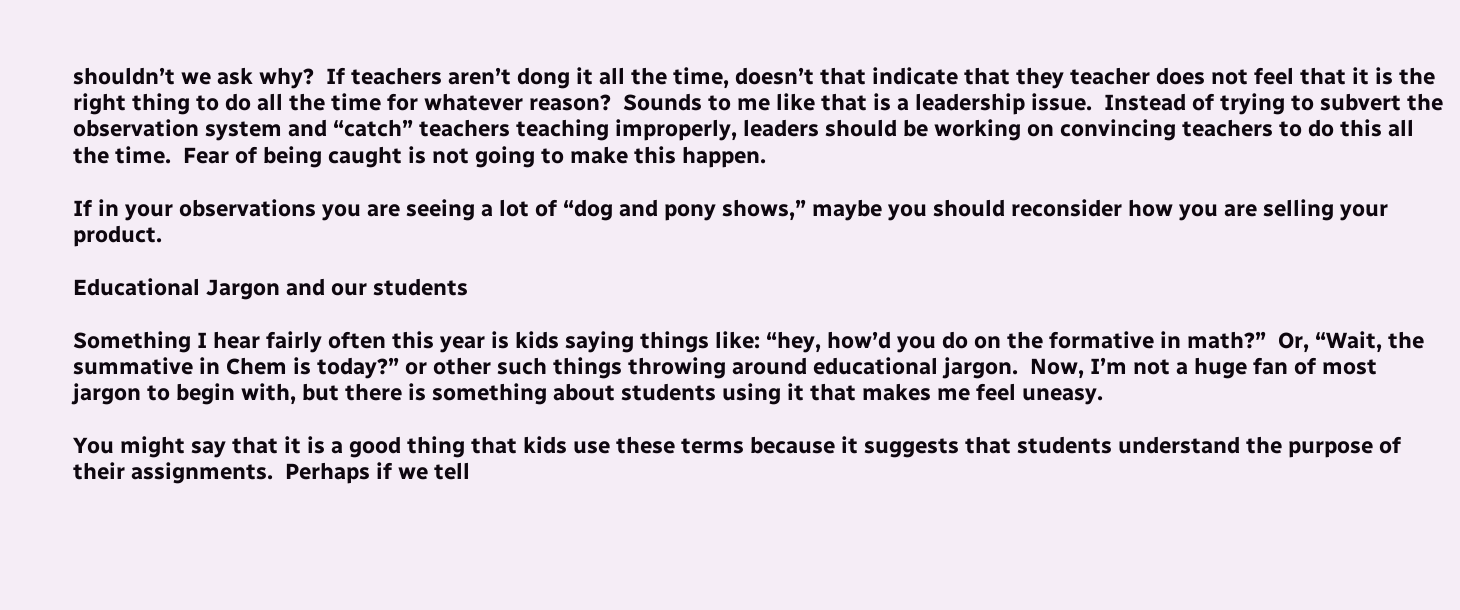shouldn’t we ask why?  If teachers aren’t dong it all the time, doesn’t that indicate that they teacher does not feel that it is the right thing to do all the time for whatever reason?  Sounds to me like that is a leadership issue.  Instead of trying to subvert the observation system and “catch” teachers teaching improperly, leaders should be working on convincing teachers to do this all the time.  Fear of being caught is not going to make this happen.

If in your observations you are seeing a lot of “dog and pony shows,” maybe you should reconsider how you are selling your product.

Educational Jargon and our students

Something I hear fairly often this year is kids saying things like: “hey, how’d you do on the formative in math?”  Or, “Wait, the summative in Chem is today?” or other such things throwing around educational jargon.  Now, I’m not a huge fan of most jargon to begin with, but there is something about students using it that makes me feel uneasy.

You might say that it is a good thing that kids use these terms because it suggests that students understand the purpose of their assignments.  Perhaps if we tell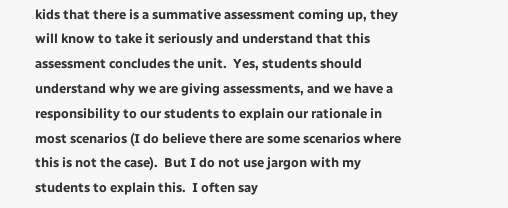kids that there is a summative assessment coming up, they will know to take it seriously and understand that this assessment concludes the unit.  Yes, students should understand why we are giving assessments, and we have a responsibility to our students to explain our rationale in most scenarios (I do believe there are some scenarios where this is not the case).  But I do not use jargon with my students to explain this.  I often say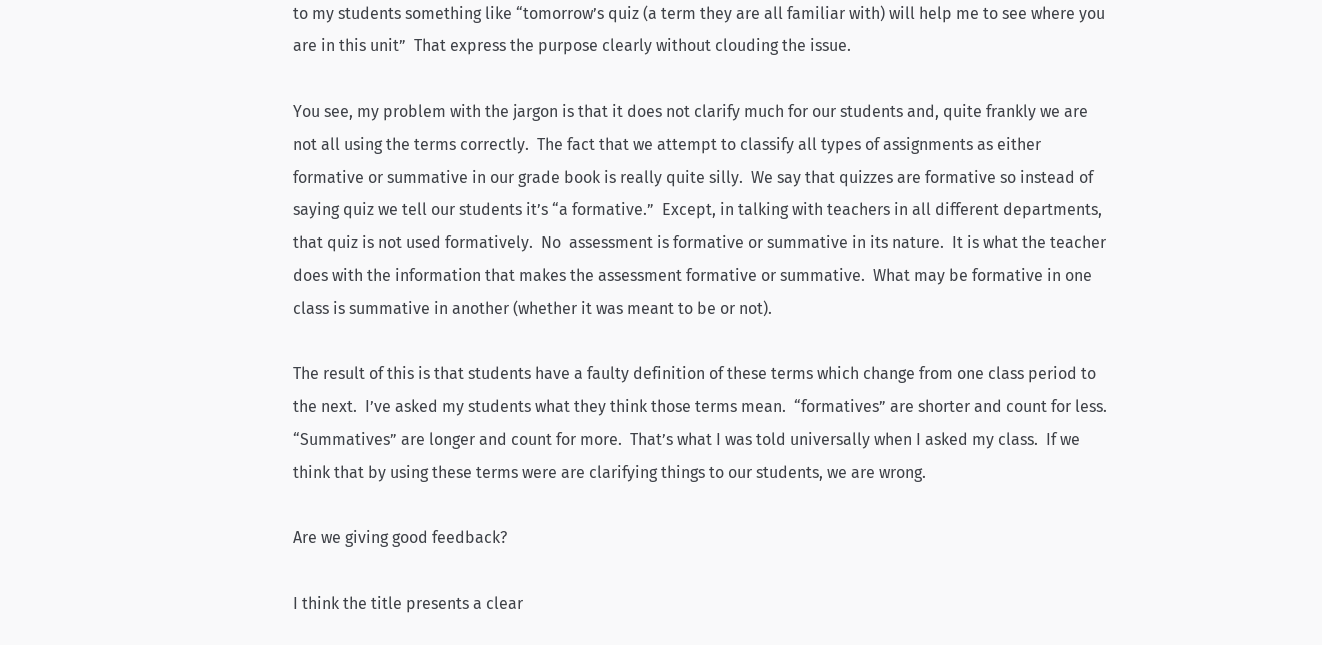to my students something like “tomorrow’s quiz (a term they are all familiar with) will help me to see where you are in this unit”  That express the purpose clearly without clouding the issue.

You see, my problem with the jargon is that it does not clarify much for our students and, quite frankly we are not all using the terms correctly.  The fact that we attempt to classify all types of assignments as either formative or summative in our grade book is really quite silly.  We say that quizzes are formative so instead of saying quiz we tell our students it’s “a formative.”  Except, in talking with teachers in all different departments, that quiz is not used formatively.  No  assessment is formative or summative in its nature.  It is what the teacher does with the information that makes the assessment formative or summative.  What may be formative in one class is summative in another (whether it was meant to be or not).

The result of this is that students have a faulty definition of these terms which change from one class period to the next.  I’ve asked my students what they think those terms mean.  “formatives” are shorter and count for less.  “Summatives” are longer and count for more.  That’s what I was told universally when I asked my class.  If we think that by using these terms were are clarifying things to our students, we are wrong.

Are we giving good feedback?

I think the title presents a clear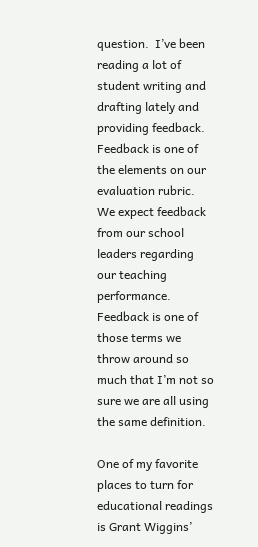question.  I’ve been reading a lot of student writing and drafting lately and providing feedback.  Feedback is one of the elements on our evaluation rubric.  We expect feedback from our school leaders regarding our teaching performance.  Feedback is one of those terms we throw around so much that I’m not so sure we are all using the same definition.

One of my favorite places to turn for educational readings is Grant Wiggins’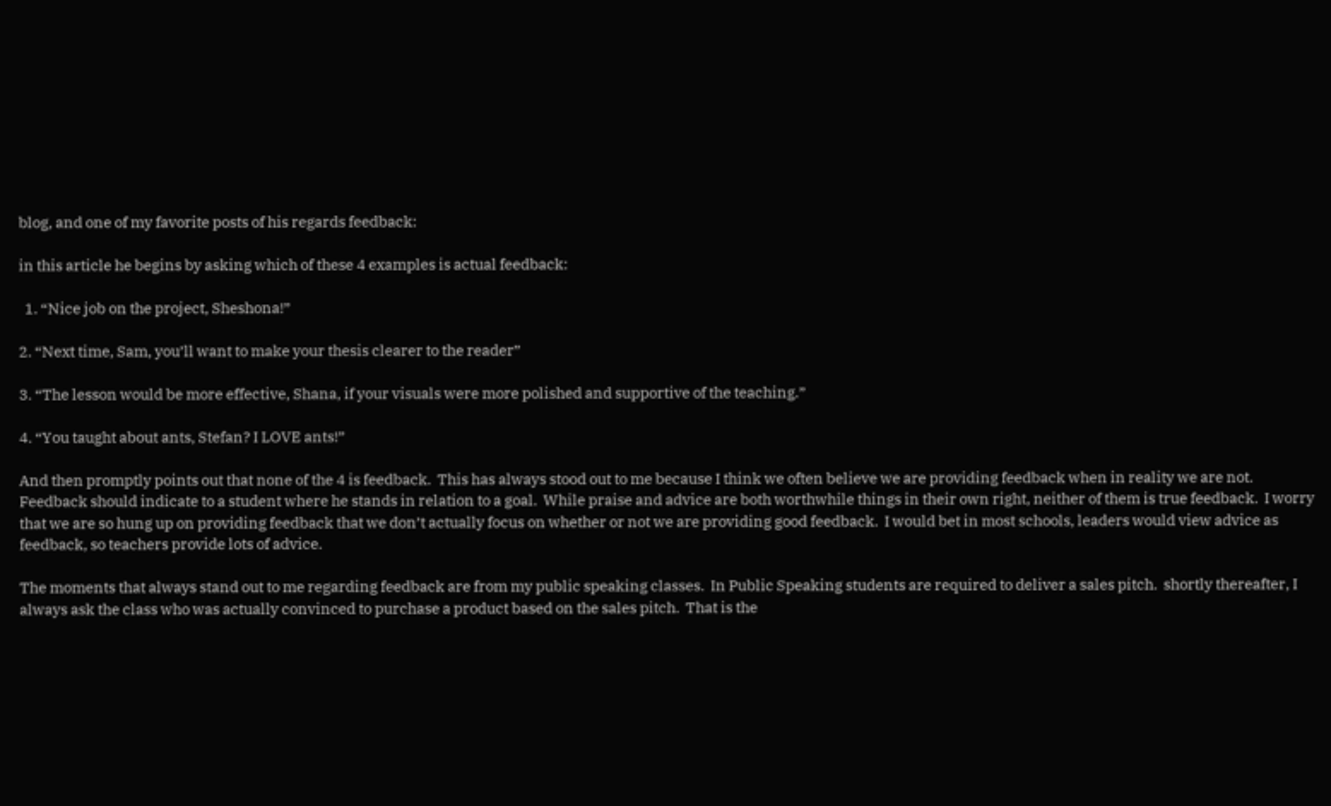blog, and one of my favorite posts of his regards feedback:

in this article he begins by asking which of these 4 examples is actual feedback:

  1. “Nice job on the project, Sheshona!”

2. “Next time, Sam, you’ll want to make your thesis clearer to the reader”

3. “The lesson would be more effective, Shana, if your visuals were more polished and supportive of the teaching.”

4. “You taught about ants, Stefan? I LOVE ants!”

And then promptly points out that none of the 4 is feedback.  This has always stood out to me because I think we often believe we are providing feedback when in reality we are not.  Feedback should indicate to a student where he stands in relation to a goal.  While praise and advice are both worthwhile things in their own right, neither of them is true feedback.  I worry that we are so hung up on providing feedback that we don’t actually focus on whether or not we are providing good feedback.  I would bet in most schools, leaders would view advice as feedback, so teachers provide lots of advice.

The moments that always stand out to me regarding feedback are from my public speaking classes.  In Public Speaking students are required to deliver a sales pitch.  shortly thereafter, I always ask the class who was actually convinced to purchase a product based on the sales pitch.  That is the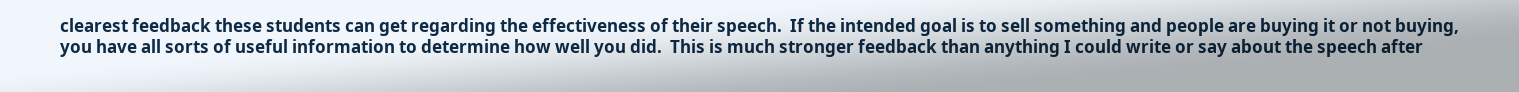clearest feedback these students can get regarding the effectiveness of their speech.  If the intended goal is to sell something and people are buying it or not buying, you have all sorts of useful information to determine how well you did.  This is much stronger feedback than anything I could write or say about the speech after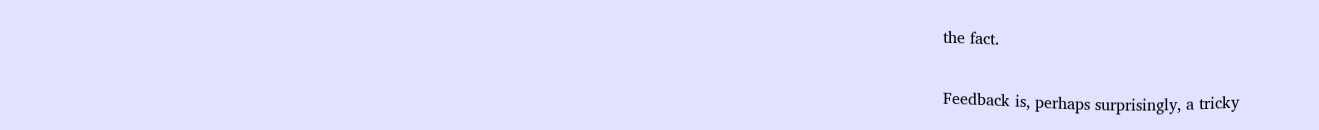the fact.

Feedback is, perhaps surprisingly, a tricky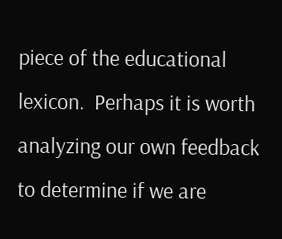piece of the educational lexicon.  Perhaps it is worth analyzing our own feedback to determine if we are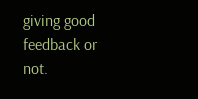giving good feedback or not.